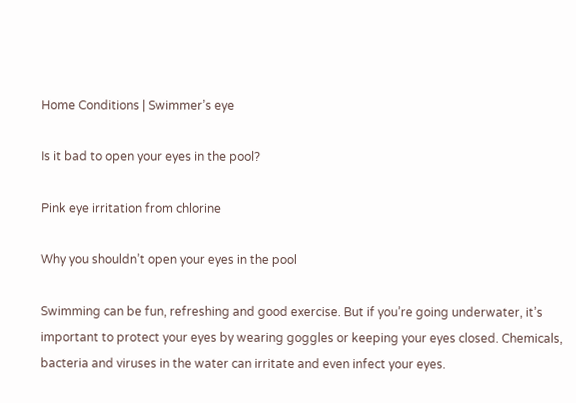Home Conditions | Swimmer’s eye

Is it bad to open your eyes in the pool?

Pink eye irritation from chlorine

Why you shouldn’t open your eyes in the pool

Swimming can be fun, refreshing and good exercise. But if you’re going underwater, it’s important to protect your eyes by wearing goggles or keeping your eyes closed. Chemicals, bacteria and viruses in the water can irritate and even infect your eyes.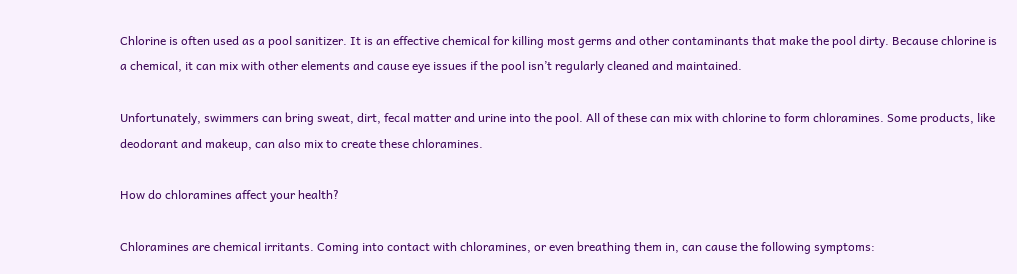Chlorine is often used as a pool sanitizer. It is an effective chemical for killing most germs and other contaminants that make the pool dirty. Because chlorine is a chemical, it can mix with other elements and cause eye issues if the pool isn’t regularly cleaned and maintained.

Unfortunately, swimmers can bring sweat, dirt, fecal matter and urine into the pool. All of these can mix with chlorine to form chloramines. Some products, like deodorant and makeup, can also mix to create these chloramines.

How do chloramines affect your health?

Chloramines are chemical irritants. Coming into contact with chloramines, or even breathing them in, can cause the following symptoms: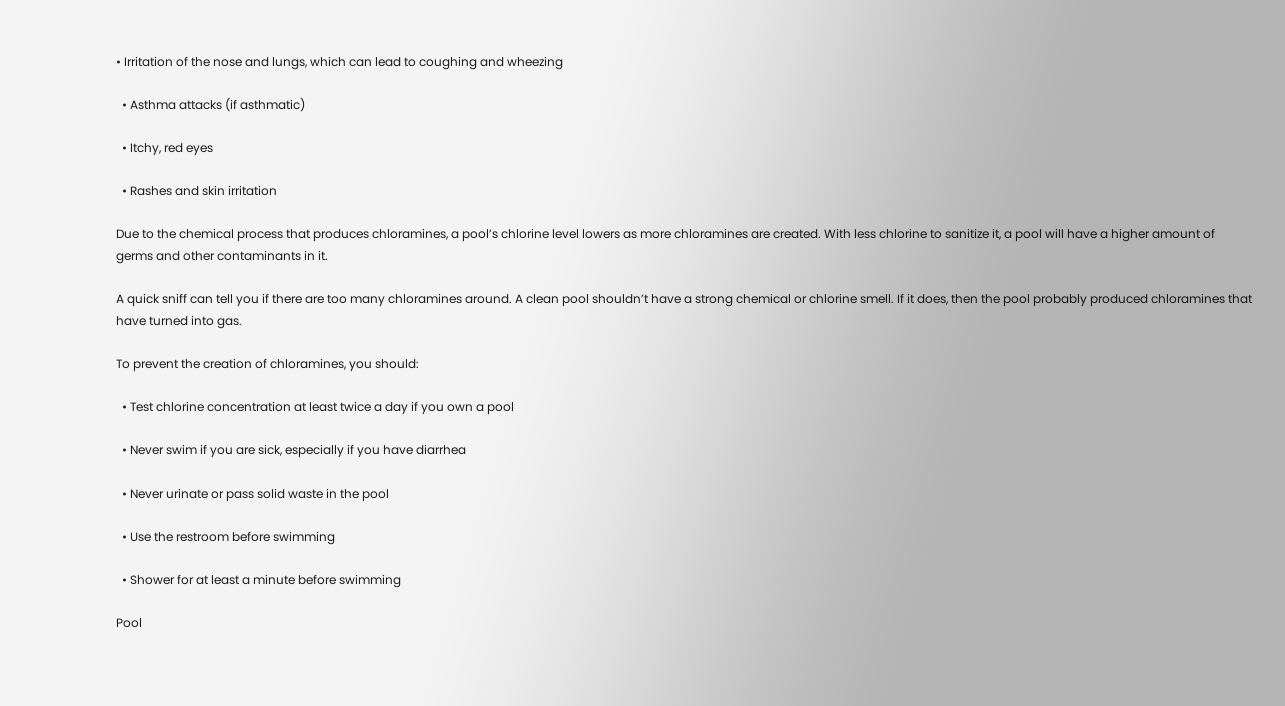• Irritation of the nose and lungs, which can lead to coughing and wheezing

  • Asthma attacks (if asthmatic)

  • Itchy, red eyes

  • Rashes and skin irritation

Due to the chemical process that produces chloramines, a pool’s chlorine level lowers as more chloramines are created. With less chlorine to sanitize it, a pool will have a higher amount of germs and other contaminants in it.

A quick sniff can tell you if there are too many chloramines around. A clean pool shouldn’t have a strong chemical or chlorine smell. If it does, then the pool probably produced chloramines that have turned into gas.

To prevent the creation of chloramines, you should:

  • Test chlorine concentration at least twice a day if you own a pool

  • Never swim if you are sick, especially if you have diarrhea

  • Never urinate or pass solid waste in the pool

  • Use the restroom before swimming

  • Shower for at least a minute before swimming

Pool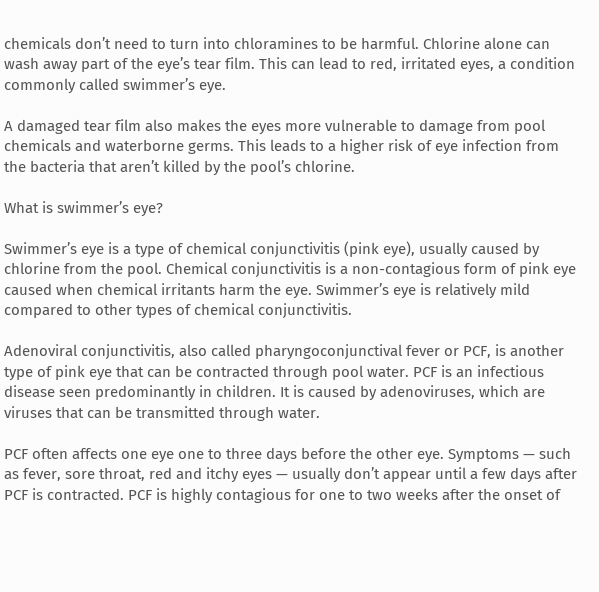chemicals don’t need to turn into chloramines to be harmful. Chlorine alone can wash away part of the eye’s tear film. This can lead to red, irritated eyes, a condition commonly called swimmer’s eye.

A damaged tear film also makes the eyes more vulnerable to damage from pool chemicals and waterborne germs. This leads to a higher risk of eye infection from the bacteria that aren’t killed by the pool’s chlorine.

What is swimmer’s eye?

Swimmer’s eye is a type of chemical conjunctivitis (pink eye), usually caused by chlorine from the pool. Chemical conjunctivitis is a non-contagious form of pink eye caused when chemical irritants harm the eye. Swimmer’s eye is relatively mild compared to other types of chemical conjunctivitis.

Adenoviral conjunctivitis, also called pharyngoconjunctival fever or PCF, is another type of pink eye that can be contracted through pool water. PCF is an infectious disease seen predominantly in children. It is caused by adenoviruses, which are viruses that can be transmitted through water.

PCF often affects one eye one to three days before the other eye. Symptoms — such as fever, sore throat, red and itchy eyes — usually don’t appear until a few days after PCF is contracted. PCF is highly contagious for one to two weeks after the onset of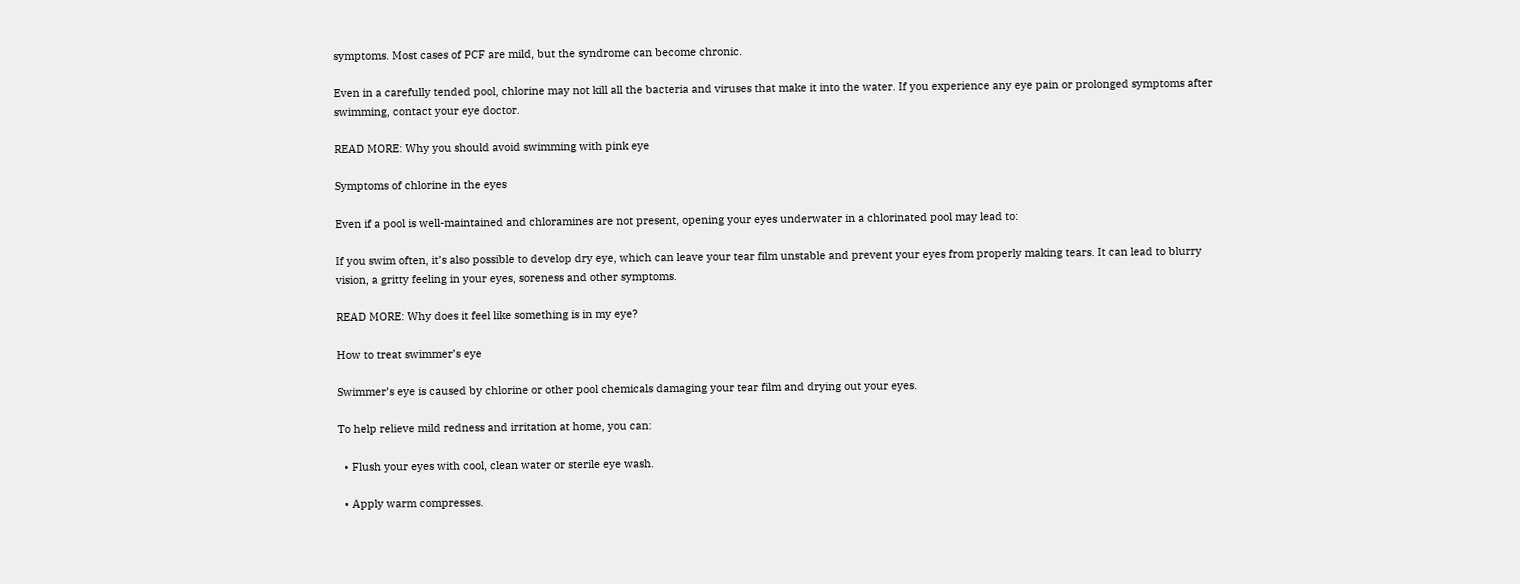symptoms. Most cases of PCF are mild, but the syndrome can become chronic.

Even in a carefully tended pool, chlorine may not kill all the bacteria and viruses that make it into the water. If you experience any eye pain or prolonged symptoms after swimming, contact your eye doctor.

READ MORE: Why you should avoid swimming with pink eye

Symptoms of chlorine in the eyes

Even if a pool is well-maintained and chloramines are not present, opening your eyes underwater in a chlorinated pool may lead to:

If you swim often, it’s also possible to develop dry eye, which can leave your tear film unstable and prevent your eyes from properly making tears. It can lead to blurry vision, a gritty feeling in your eyes, soreness and other symptoms.

READ MORE: Why does it feel like something is in my eye?

How to treat swimmer’s eye

Swimmer’s eye is caused by chlorine or other pool chemicals damaging your tear film and drying out your eyes.

To help relieve mild redness and irritation at home, you can:

  • Flush your eyes with cool, clean water or sterile eye wash.

  • Apply warm compresses.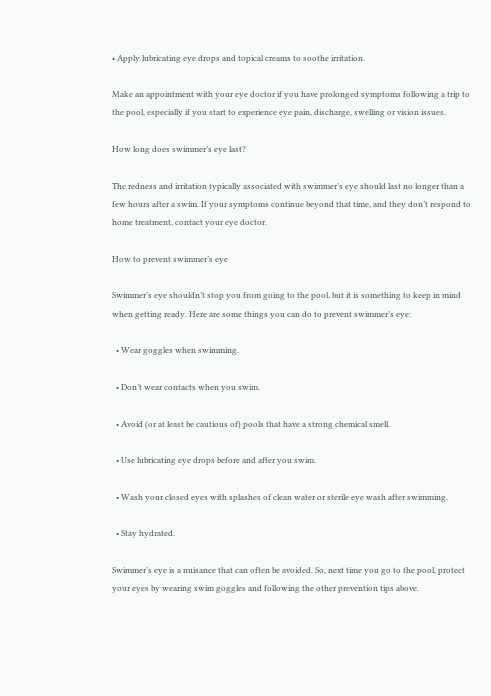• Apply lubricating eye drops and topical creams to soothe irritation.

Make an appointment with your eye doctor if you have prolonged symptoms following a trip to the pool, especially if you start to experience eye pain, discharge, swelling or vision issues.

How long does swimmer’s eye last?

The redness and irritation typically associated with swimmer’s eye should last no longer than a few hours after a swim. If your symptoms continue beyond that time, and they don’t respond to home treatment, contact your eye doctor.

How to prevent swimmer’s eye

Swimmer’s eye shouldn’t stop you from going to the pool, but it is something to keep in mind when getting ready. Here are some things you can do to prevent swimmer’s eye:

  • Wear goggles when swimming.

  • Don’t wear contacts when you swim.

  • Avoid (or at least be cautious of) pools that have a strong chemical smell.

  • Use lubricating eye drops before and after you swim.

  • Wash your closed eyes with splashes of clean water or sterile eye wash after swimming.

  • Stay hydrated.

Swimmer’s eye is a nuisance that can often be avoided. So, next time you go to the pool, protect your eyes by wearing swim goggles and following the other prevention tips above.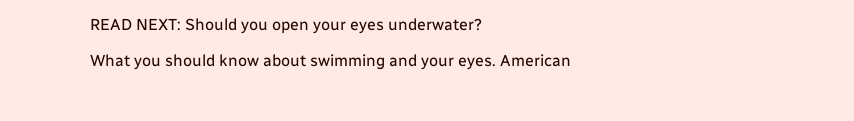READ NEXT: Should you open your eyes underwater?

What you should know about swimming and your eyes. American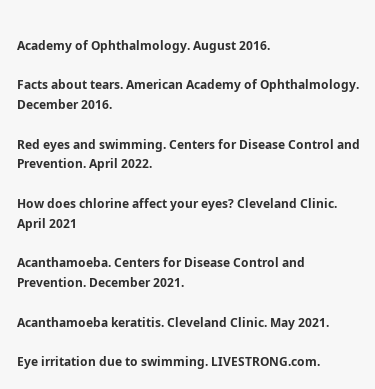Academy of Ophthalmology. August 2016.

Facts about tears. American Academy of Ophthalmology. December 2016.

Red eyes and swimming. Centers for Disease Control and Prevention. April 2022.

How does chlorine affect your eyes? Cleveland Clinic. April 2021

Acanthamoeba. Centers for Disease Control and Prevention. December 2021.

Acanthamoeba keratitis. Cleveland Clinic. May 2021.

Eye irritation due to swimming. LIVESTRONG.com.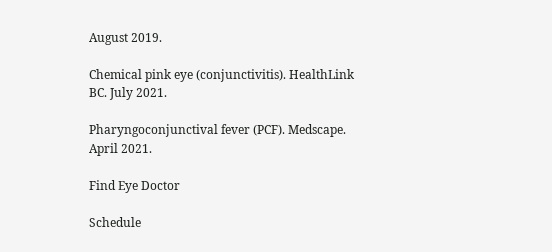August 2019.

Chemical pink eye (conjunctivitis). HealthLink BC. July 2021.

Pharyngoconjunctival fever (PCF). Medscape. April 2021.

Find Eye Doctor

Schedule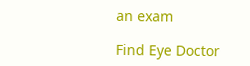an exam

Find Eye Doctor